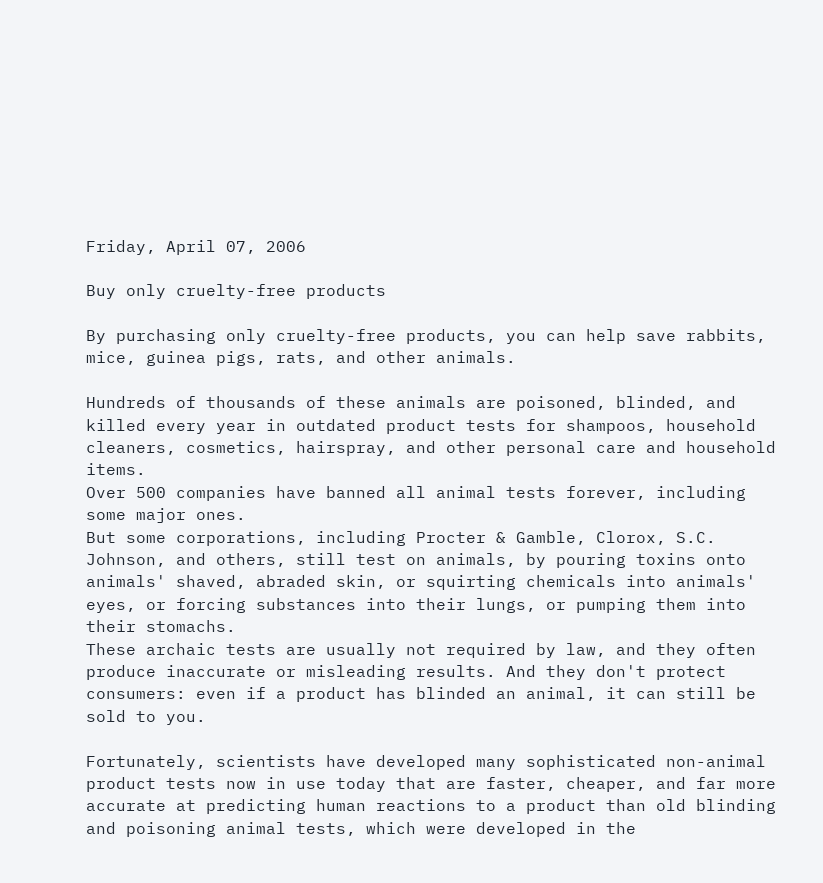Friday, April 07, 2006

Buy only cruelty-free products

By purchasing only cruelty-free products, you can help save rabbits, mice, guinea pigs, rats, and other animals.

Hundreds of thousands of these animals are poisoned, blinded, and killed every year in outdated product tests for shampoos, household cleaners, cosmetics, hairspray, and other personal care and household items.
Over 500 companies have banned all animal tests forever, including some major ones.
But some corporations, including Procter & Gamble, Clorox, S.C. Johnson, and others, still test on animals, by pouring toxins onto animals' shaved, abraded skin, or squirting chemicals into animals' eyes, or forcing substances into their lungs, or pumping them into their stomachs.
These archaic tests are usually not required by law, and they often produce inaccurate or misleading results. And they don't protect consumers: even if a product has blinded an animal, it can still be sold to you.

Fortunately, scientists have developed many sophisticated non-animal product tests now in use today that are faster, cheaper, and far more accurate at predicting human reactions to a product than old blinding and poisoning animal tests, which were developed in the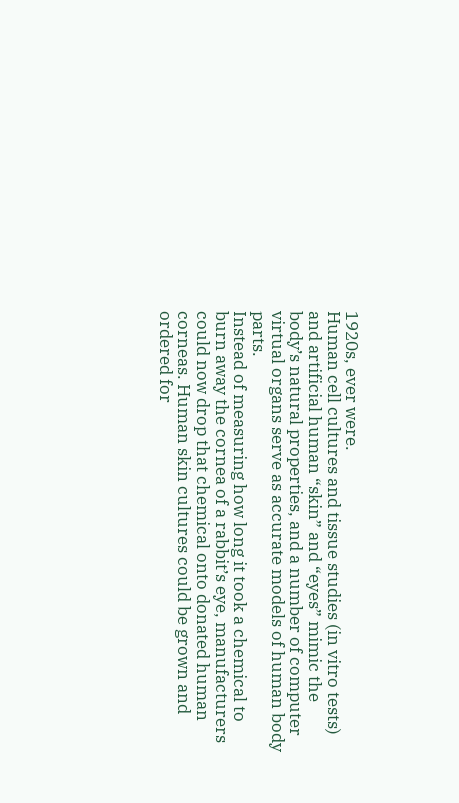1920s, ever were.
Human cell cultures and tissue studies (in vitro tests) and artificial human “skin” and “eyes” mimic the body’s natural properties, and a number of computer virtual organs serve as accurate models of human body parts.
Instead of measuring how long it took a chemical to burn away the cornea of a rabbit’s eye, manufacturers could now drop that chemical onto donated human corneas. Human skin cultures could be grown and ordered for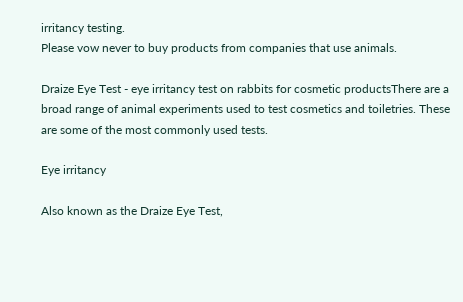irritancy testing.
Please vow never to buy products from companies that use animals.

Draize Eye Test - eye irritancy test on rabbits for cosmetic productsThere are a broad range of animal experiments used to test cosmetics and toiletries. These are some of the most commonly used tests.

Eye irritancy

Also known as the Draize Eye Test,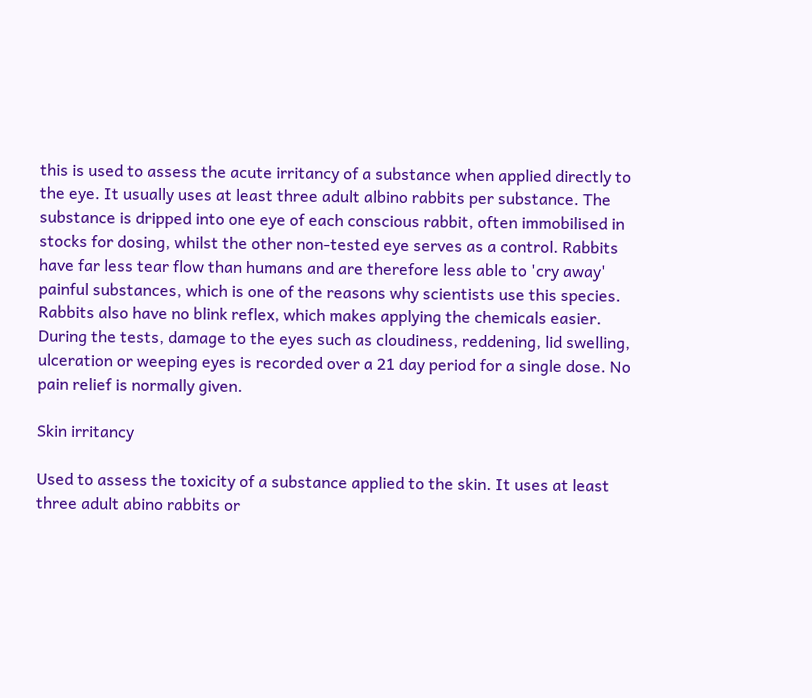this is used to assess the acute irritancy of a substance when applied directly to the eye. It usually uses at least three adult albino rabbits per substance. The substance is dripped into one eye of each conscious rabbit, often immobilised in stocks for dosing, whilst the other non-tested eye serves as a control. Rabbits have far less tear flow than humans and are therefore less able to 'cry away' painful substances, which is one of the reasons why scientists use this species. Rabbits also have no blink reflex, which makes applying the chemicals easier. During the tests, damage to the eyes such as cloudiness, reddening, lid swelling, ulceration or weeping eyes is recorded over a 21 day period for a single dose. No pain relief is normally given.

Skin irritancy

Used to assess the toxicity of a substance applied to the skin. It uses at least three adult abino rabbits or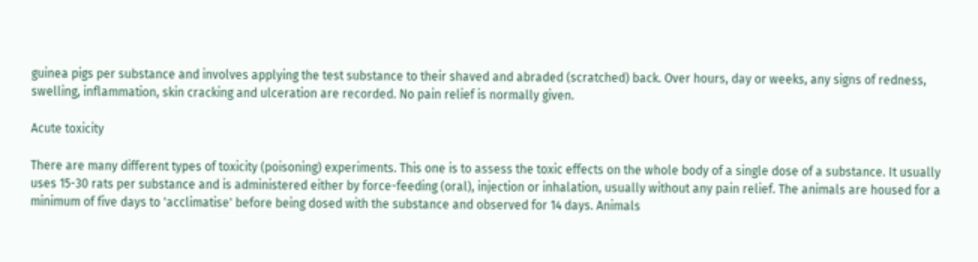guinea pigs per substance and involves applying the test substance to their shaved and abraded (scratched) back. Over hours, day or weeks, any signs of redness, swelling, inflammation, skin cracking and ulceration are recorded. No pain relief is normally given.

Acute toxicity

There are many different types of toxicity (poisoning) experiments. This one is to assess the toxic effects on the whole body of a single dose of a substance. It usually uses 15-30 rats per substance and is administered either by force-feeding (oral), injection or inhalation, usually without any pain relief. The animals are housed for a minimum of five days to 'acclimatise' before being dosed with the substance and observed for 14 days. Animals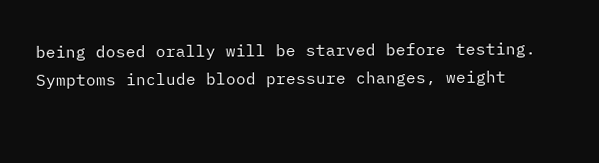being dosed orally will be starved before testing. Symptoms include blood pressure changes, weight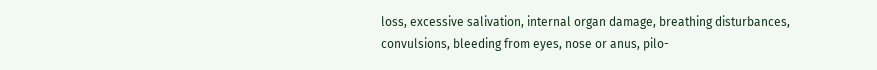loss, excessive salivation, internal organ damage, breathing disturbances, convulsions, bleeding from eyes, nose or anus, pilo-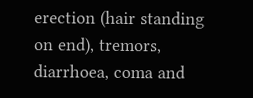erection (hair standing on end), tremors, diarrhoea, coma and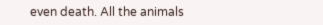even death. All the animals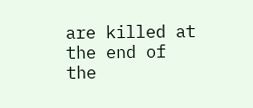are killed at the end of the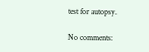test for autopsy.

No comments: